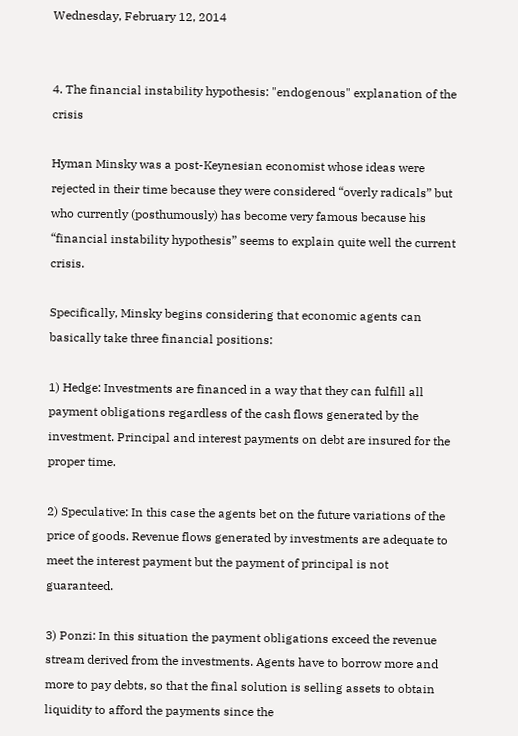Wednesday, February 12, 2014


4. The financial instability hypothesis: "endogenous" explanation of the crisis

Hyman Minsky was a post-Keynesian economist whose ideas were rejected in their time because they were considered “overly radicals” but who currently (posthumously) has become very famous because his “financial instability hypothesis” seems to explain quite well the current crisis.

Specifically, Minsky begins considering that economic agents can basically take three financial positions:

1) Hedge: Investments are financed in a way that they can fulfill all payment obligations regardless of the cash flows generated by the investment. Principal and interest payments on debt are insured for the proper time.

2) Speculative: In this case the agents bet on the future variations of the price of goods. Revenue flows generated by investments are adequate to meet the interest payment but the payment of principal is not guaranteed.

3) Ponzi: In this situation the payment obligations exceed the revenue stream derived from the investments. Agents have to borrow more and more to pay debts, so that the final solution is selling assets to obtain liquidity to afford the payments since the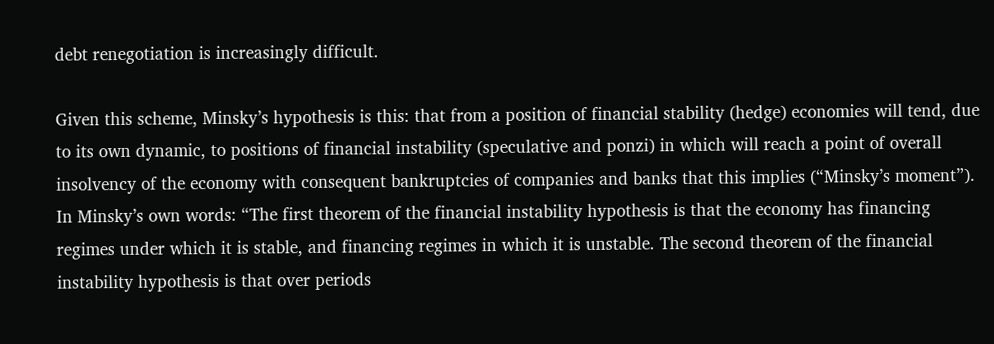debt renegotiation is increasingly difficult.

Given this scheme, Minsky’s hypothesis is this: that from a position of financial stability (hedge) economies will tend, due to its own dynamic, to positions of financial instability (speculative and ponzi) in which will reach a point of overall insolvency of the economy with consequent bankruptcies of companies and banks that this implies (“Minsky’s moment”). In Minsky’s own words: “The first theorem of the financial instability hypothesis is that the economy has financing regimes under which it is stable, and financing regimes in which it is unstable. The second theorem of the financial instability hypothesis is that over periods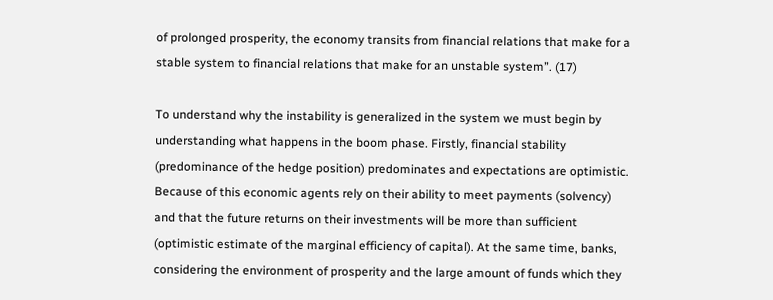of prolonged prosperity, the economy transits from financial relations that make for a stable system to financial relations that make for an unstable system”. (17)

To understand why the instability is generalized in the system we must begin by understanding what happens in the boom phase. Firstly, financial stability (predominance of the hedge position) predominates and expectations are optimistic. Because of this economic agents rely on their ability to meet payments (solvency) and that the future returns on their investments will be more than sufficient (optimistic estimate of the marginal efficiency of capital). At the same time, banks, considering the environment of prosperity and the large amount of funds which they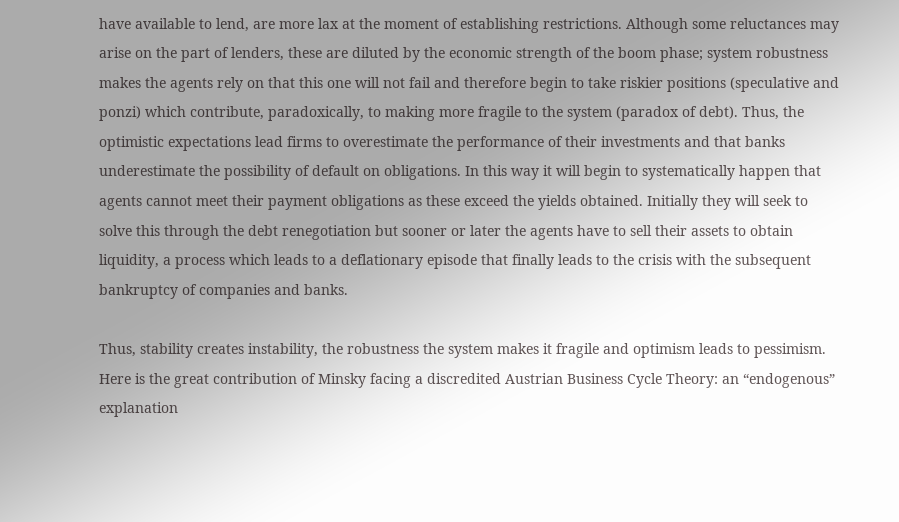have available to lend, are more lax at the moment of establishing restrictions. Although some reluctances may arise on the part of lenders, these are diluted by the economic strength of the boom phase; system robustness makes the agents rely on that this one will not fail and therefore begin to take riskier positions (speculative and ponzi) which contribute, paradoxically, to making more fragile to the system (paradox of debt). Thus, the optimistic expectations lead firms to overestimate the performance of their investments and that banks underestimate the possibility of default on obligations. In this way it will begin to systematically happen that agents cannot meet their payment obligations as these exceed the yields obtained. Initially they will seek to solve this through the debt renegotiation but sooner or later the agents have to sell their assets to obtain liquidity, a process which leads to a deflationary episode that finally leads to the crisis with the subsequent bankruptcy of companies and banks.

Thus, stability creates instability, the robustness the system makes it fragile and optimism leads to pessimism. Here is the great contribution of Minsky facing a discredited Austrian Business Cycle Theory: an “endogenous” explanation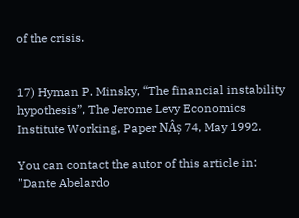of the crisis.


17) Hyman P. Minsky, “The financial instability hypothesis”, The Jerome Levy Economics Institute Working, Paper NÂș 74, May 1992.

You can contact the autor of this article in: "Dante Abelardo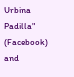Urbina Padilla" (Facebook) and